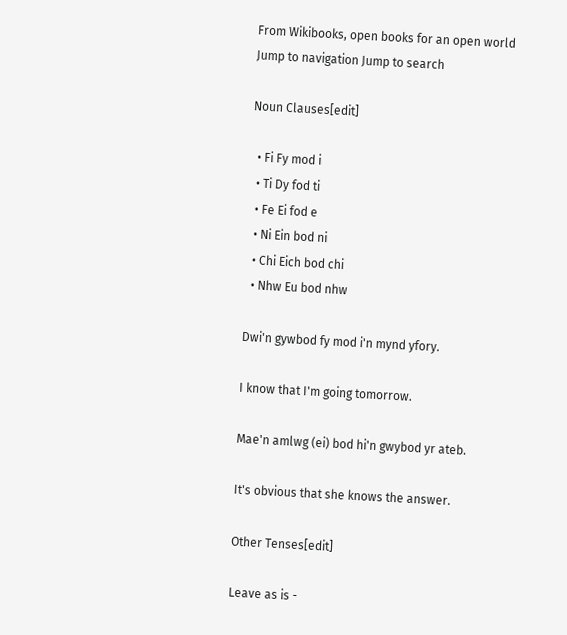From Wikibooks, open books for an open world
Jump to navigation Jump to search

Noun Clauses[edit]

  • Fi Fy mod i
  • Ti Dy fod ti
  • Fe Ei fod e
  • Ni Ein bod ni
  • Chi Eich bod chi
  • Nhw Eu bod nhw

Dwi'n gywbod fy mod i'n mynd yfory.

I know that I'm going tomorrow.

Mae'n amlwg (ei) bod hi'n gwybod yr ateb.

It's obvious that she knows the answer.

Other Tenses[edit]

Leave as is -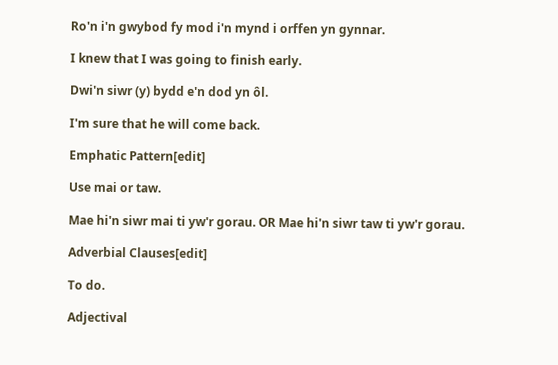Ro'n i'n gwybod fy mod i'n mynd i orffen yn gynnar.

I knew that I was going to finish early.

Dwi'n siwr (y) bydd e'n dod yn ôl.

I'm sure that he will come back.

Emphatic Pattern[edit]

Use mai or taw.

Mae hi'n siwr mai ti yw'r gorau. OR Mae hi'n siwr taw ti yw'r gorau.

Adverbial Clauses[edit]

To do.

Adjectival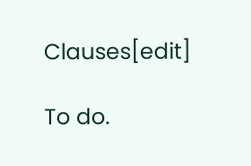Clauses[edit]

To do.